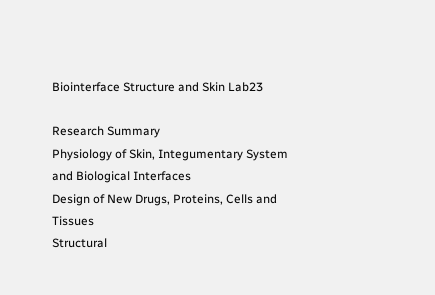Biointerface Structure and Skin Lab23

Research Summary
Physiology of Skin, Integumentary System and Biological Interfaces
Design of New Drugs, Proteins, Cells and Tissues
Structural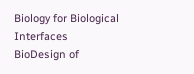Biology for Biological Interfaces
BioDesign of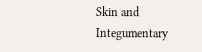Skin and Integumentary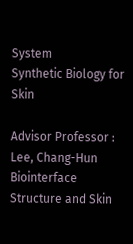System
Synthetic Biology for Skin

Advisor Professor : Lee, Chang-Hun
Biointerface Structure and Skin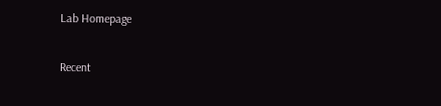Lab Homepage

Recent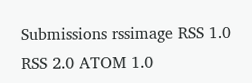Submissions rssimage RSS 1.0 RSS 2.0 ATOM 1.0